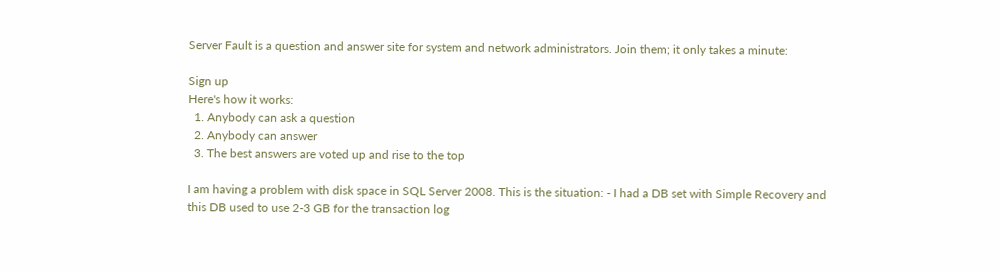Server Fault is a question and answer site for system and network administrators. Join them; it only takes a minute:

Sign up
Here's how it works:
  1. Anybody can ask a question
  2. Anybody can answer
  3. The best answers are voted up and rise to the top

I am having a problem with disk space in SQL Server 2008. This is the situation: - I had a DB set with Simple Recovery and this DB used to use 2-3 GB for the transaction log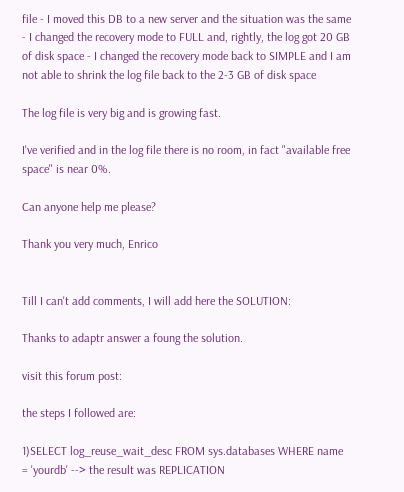file - I moved this DB to a new server and the situation was the same - I changed the recovery mode to FULL and, rightly, the log got 20 GB of disk space - I changed the recovery mode back to SIMPLE and I am not able to shrink the log file back to the 2-3 GB of disk space

The log file is very big and is growing fast.

I've verified and in the log file there is no room, in fact "available free space" is near 0%.

Can anyone help me please?

Thank you very much, Enrico


Till I can't add comments, I will add here the SOLUTION:

Thanks to adaptr answer a foung the solution.

visit this forum post:

the steps I followed are:

1)SELECT log_reuse_wait_desc FROM sys.databases WHERE name = 'yourdb' --> the result was REPLICATION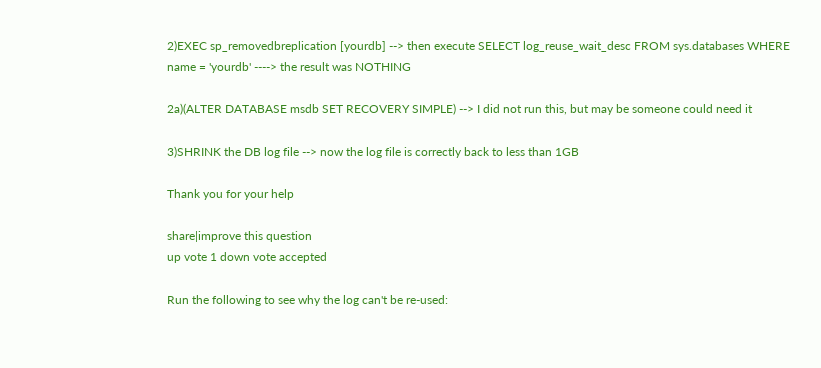2)EXEC sp_removedbreplication [yourdb] --> then execute SELECT log_reuse_wait_desc FROM sys.databases WHERE name = 'yourdb' ----> the result was NOTHING

2a)(ALTER DATABASE msdb SET RECOVERY SIMPLE) --> I did not run this, but may be someone could need it

3)SHRINK the DB log file --> now the log file is correctly back to less than 1GB

Thank you for your help

share|improve this question
up vote 1 down vote accepted

Run the following to see why the log can't be re-used: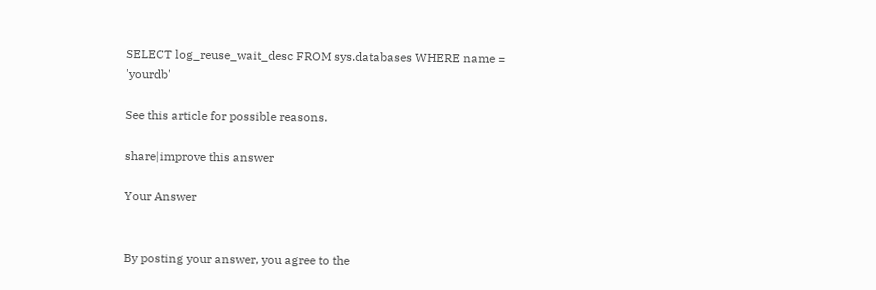SELECT log_reuse_wait_desc FROM sys.databases WHERE name = 'yourdb'

See this article for possible reasons.

share|improve this answer

Your Answer


By posting your answer, you agree to the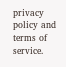privacy policy and terms of service.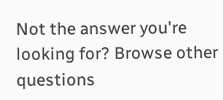Not the answer you're looking for? Browse other questions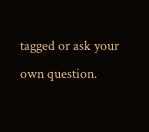tagged or ask your own question.